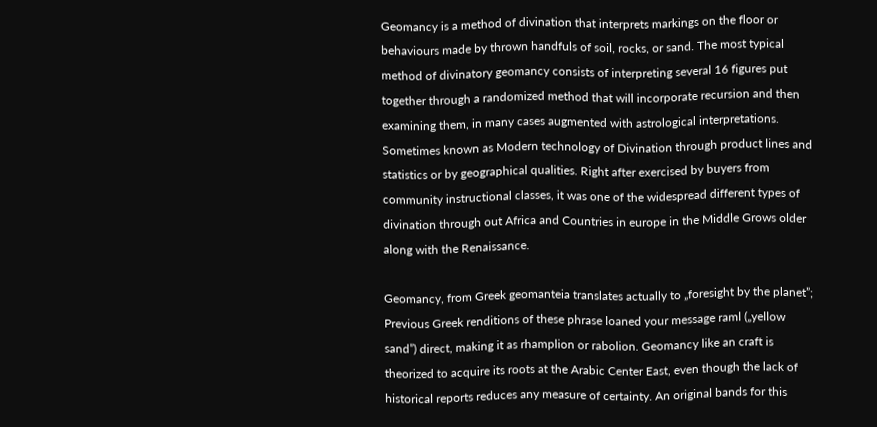Geomancy is a method of divination that interprets markings on the floor or behaviours made by thrown handfuls of soil, rocks, or sand. The most typical method of divinatory geomancy consists of interpreting several 16 figures put together through a randomized method that will incorporate recursion and then examining them, in many cases augmented with astrological interpretations. Sometimes known as Modern technology of Divination through product lines and statistics or by geographical qualities. Right after exercised by buyers from community instructional classes, it was one of the widespread different types of divination through out Africa and Countries in europe in the Middle Grows older along with the Renaissance.

Geomancy, from Greek geomanteia translates actually to „foresight by the planet”; Previous Greek renditions of these phrase loaned your message raml („yellow sand”) direct, making it as rhamplion or rabolion. Geomancy like an craft is theorized to acquire its roots at the Arabic Center East, even though the lack of historical reports reduces any measure of certainty. An original bands for this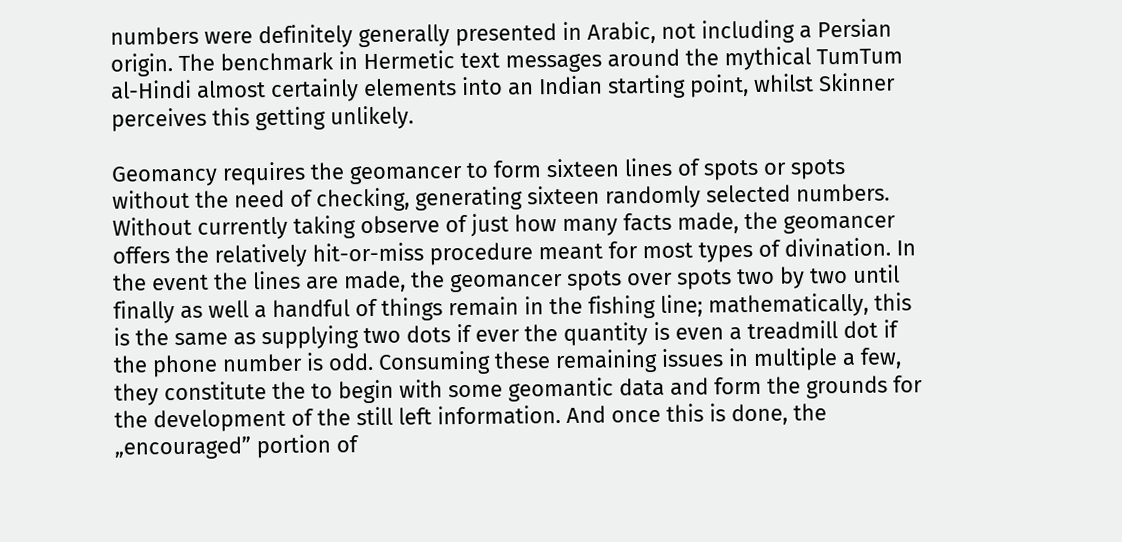numbers were definitely generally presented in Arabic, not including a Persian origin. The benchmark in Hermetic text messages around the mythical TumTum al-Hindi almost certainly elements into an Indian starting point, whilst Skinner perceives this getting unlikely.

Geomancy requires the geomancer to form sixteen lines of spots or spots without the need of checking, generating sixteen randomly selected numbers. Without currently taking observe of just how many facts made, the geomancer offers the relatively hit-or-miss procedure meant for most types of divination. In the event the lines are made, the geomancer spots over spots two by two until finally as well a handful of things remain in the fishing line; mathematically, this is the same as supplying two dots if ever the quantity is even a treadmill dot if the phone number is odd. Consuming these remaining issues in multiple a few, they constitute the to begin with some geomantic data and form the grounds for the development of the still left information. And once this is done, the „encouraged” portion of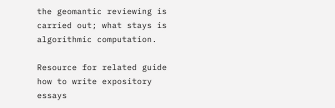the geomantic reviewing is carried out; what stays is algorithmic computation.

Resource for related guide how to write expository essays